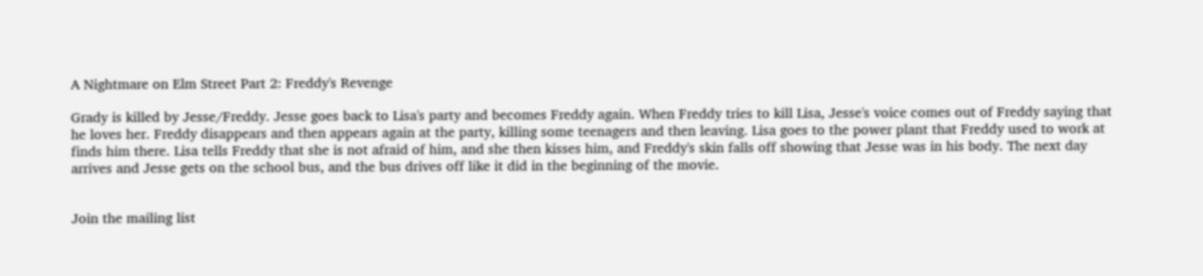A Nightmare on Elm Street Part 2: Freddy's Revenge

Grady is killed by Jesse/Freddy. Jesse goes back to Lisa's party and becomes Freddy again. When Freddy tries to kill Lisa, Jesse's voice comes out of Freddy saying that he loves her. Freddy disappears and then appears again at the party, killing some teenagers and then leaving. Lisa goes to the power plant that Freddy used to work at finds him there. Lisa tells Freddy that she is not afraid of him, and she then kisses him, and Freddy's skin falls off showing that Jesse was in his body. The next day arrives and Jesse gets on the school bus, and the bus drives off like it did in the beginning of the movie.


Join the mailing list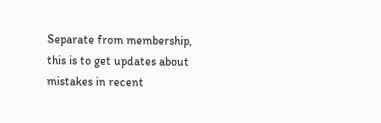Separate from membership, this is to get updates about mistakes in recent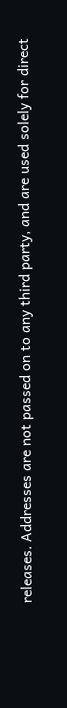releases. Addresses are not passed on to any third party, and are used solely for direct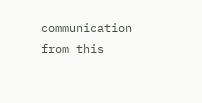communication from this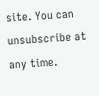site. You can unsubscribe at any time.